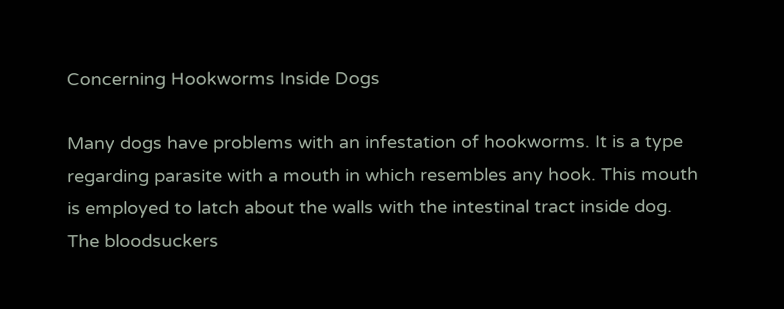Concerning Hookworms Inside Dogs

Many dogs have problems with an infestation of hookworms. It is a type regarding parasite with a mouth in which resembles any hook. This mouth is employed to latch about the walls with the intestinal tract inside dog. The bloodsuckers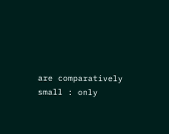are comparatively small : only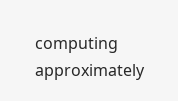computing approximately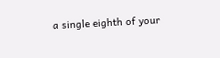a single eighth of your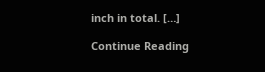inch in total. […]

Continue Reading